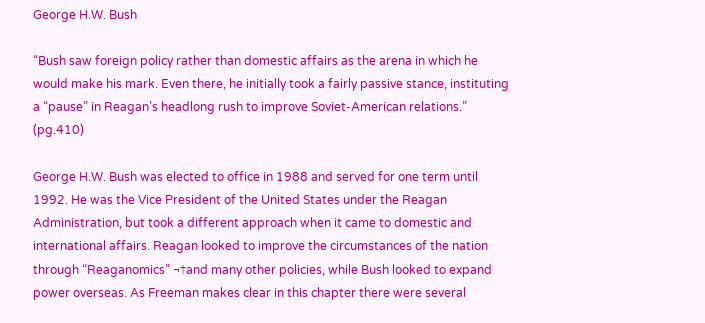George H.W. Bush

“Bush saw foreign policy rather than domestic affairs as the arena in which he would make his mark. Even there, he initially took a fairly passive stance, instituting a “pause” in Reagan’s headlong rush to improve Soviet-American relations.” (pg.410)

George H.W. Bush was elected to office in 1988 and served for one term until 1992. He was the Vice President of the United States under the Reagan Administration, but took a different approach when it came to domestic and international affairs. Reagan looked to improve the circumstances of the nation through “Reaganomics” ¬†and many other policies, while Bush looked to expand power overseas. As Freeman makes clear in this chapter there were several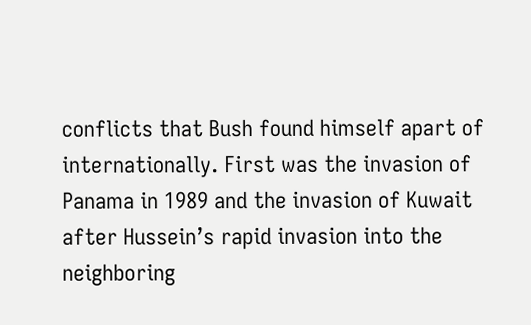conflicts that Bush found himself apart of internationally. First was the invasion of Panama in 1989 and the invasion of Kuwait after Hussein’s rapid invasion into the neighboring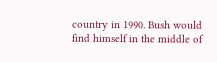country in 1990. Bush would find himself in the middle of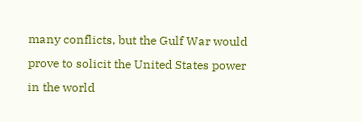many conflicts, but the Gulf War would prove to solicit the United States power in the world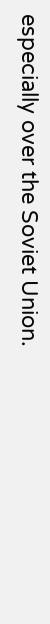especially over the Soviet Union.